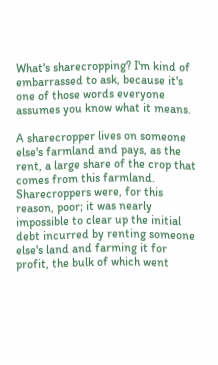What's sharecropping? I'm kind of embarrassed to ask, because it's one of those words everyone assumes you know what it means.

A sharecropper lives on someone else's farmland and pays, as the rent, a large share of the crop that comes from this farmland. Sharecroppers were, for this reason, poor; it was nearly impossible to clear up the initial debt incurred by renting someone else's land and farming it for profit, the bulk of which went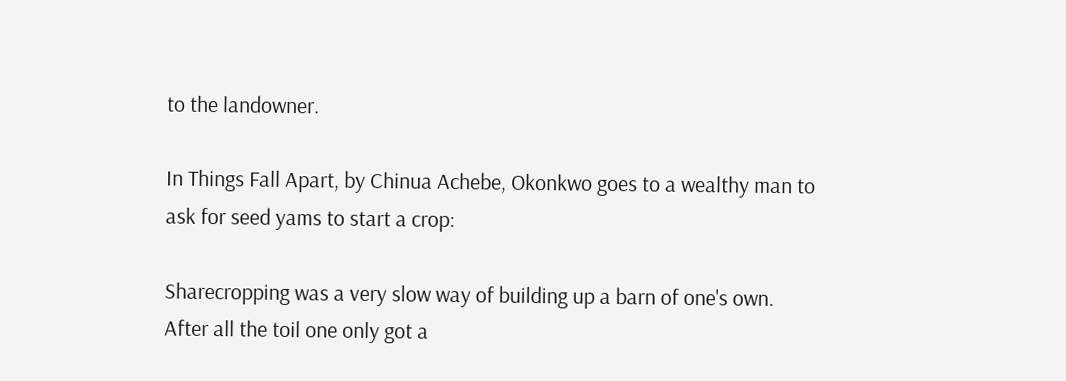to the landowner.

In Things Fall Apart, by Chinua Achebe, Okonkwo goes to a wealthy man to ask for seed yams to start a crop:

Sharecropping was a very slow way of building up a barn of one's own. After all the toil one only got a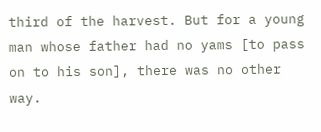third of the harvest. But for a young man whose father had no yams [to pass on to his son], there was no other way.